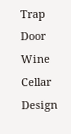Trap Door Wine Cellar Design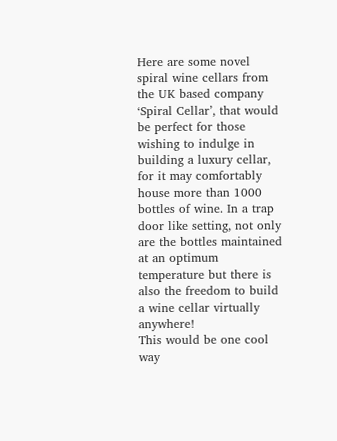Here are some novel spiral wine cellars from the UK based company ‘Spiral Cellar’, that would be perfect for those wishing to indulge in building a luxury cellar, for it may comfortably house more than 1000 bottles of wine. In a trap door like setting, not only are the bottles maintained at an optimum temperature but there is also the freedom to build a wine cellar virtually anywhere!
This would be one cool way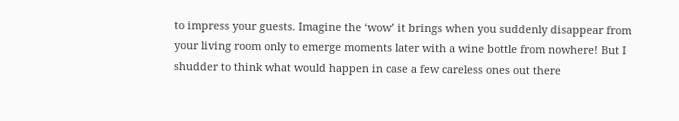to impress your guests. Imagine the ‘wow’ it brings when you suddenly disappear from your living room only to emerge moments later with a wine bottle from nowhere! But I shudder to think what would happen in case a few careless ones out there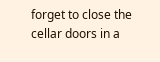forget to close the cellar doors in a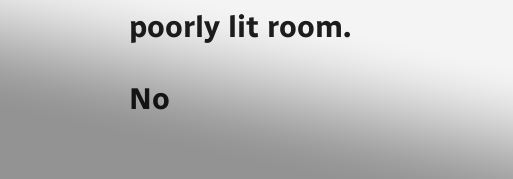poorly lit room.

No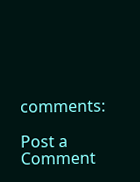comments:

Post a Comment